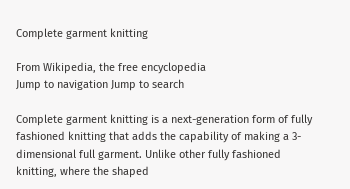Complete garment knitting

From Wikipedia, the free encyclopedia
Jump to navigation Jump to search

Complete garment knitting is a next-generation form of fully fashioned knitting that adds the capability of making a 3-dimensional full garment. Unlike other fully fashioned knitting, where the shaped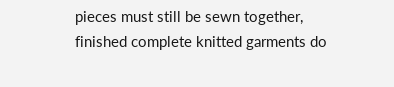pieces must still be sewn together, finished complete knitted garments do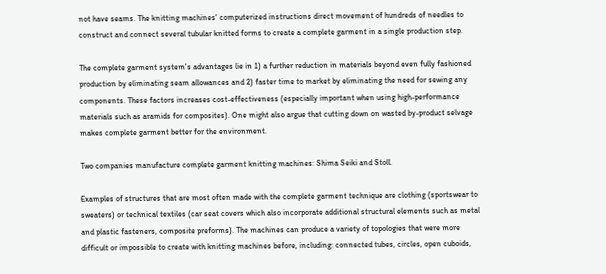not have seams. The knitting machines' computerized instructions direct movement of hundreds of needles to construct and connect several tubular knitted forms to create a complete garment in a single production step.

The complete garment system's advantages lie in 1) a further reduction in materials beyond even fully fashioned production by eliminating seam allowances and 2) faster time to market by eliminating the need for sewing any components. These factors increases cost-effectiveness (especially important when using high-performance materials such as aramids for composites). One might also argue that cutting down on wasted by-product selvage makes complete garment better for the environment.

Two companies manufacture complete garment knitting machines: Shima Seiki and Stoll.

Examples of structures that are most often made with the complete garment technique are clothing (sportswear to sweaters) or technical textiles (car seat covers which also incorporate additional structural elements such as metal and plastic fasteners, composite preforms). The machines can produce a variety of topologies that were more difficult or impossible to create with knitting machines before, including: connected tubes, circles, open cuboids,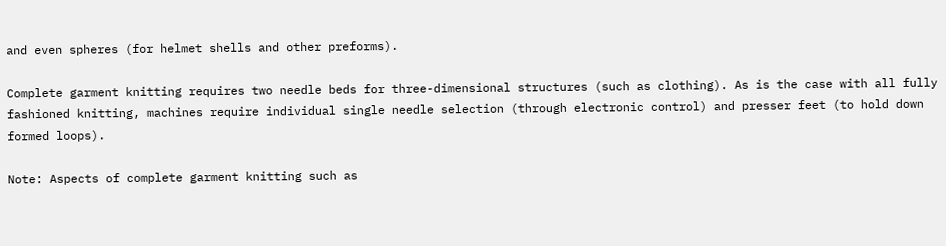and even spheres (for helmet shells and other preforms).

Complete garment knitting requires two needle beds for three-dimensional structures (such as clothing). As is the case with all fully fashioned knitting, machines require individual single needle selection (through electronic control) and presser feet (to hold down formed loops).

Note: Aspects of complete garment knitting such as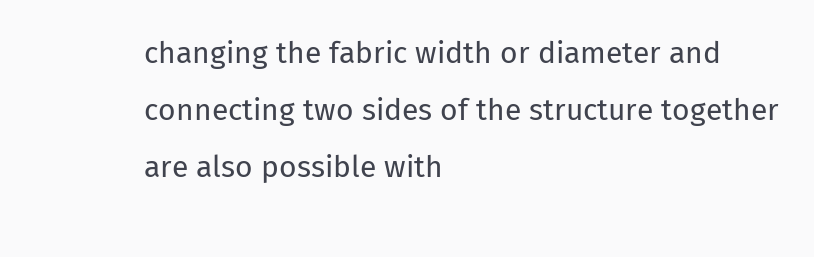changing the fabric width or diameter and connecting two sides of the structure together are also possible with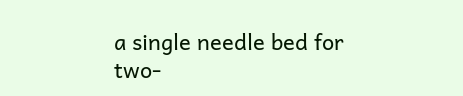a single needle bed for two-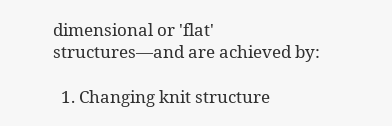dimensional or 'flat' structures—and are achieved by:

  1. Changing knit structure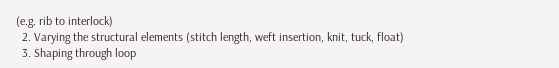(e.g. rib to interlock)
  2. Varying the structural elements (stitch length, weft insertion, knit, tuck, float)
  3. Shaping through loop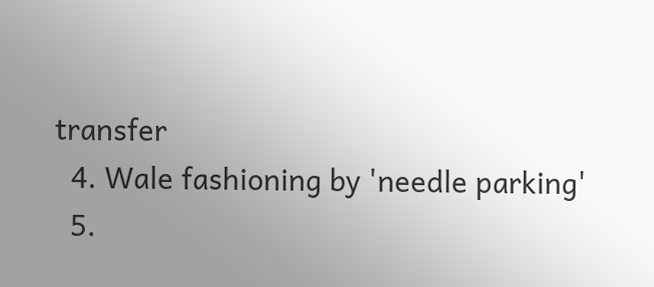transfer
  4. Wale fashioning by 'needle parking'
  5.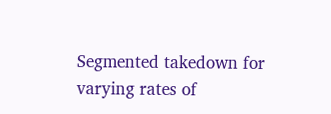Segmented takedown for varying rates of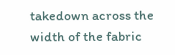takedown across the width of the fabric